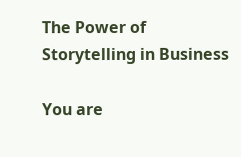The Power of Storytelling in Business

You are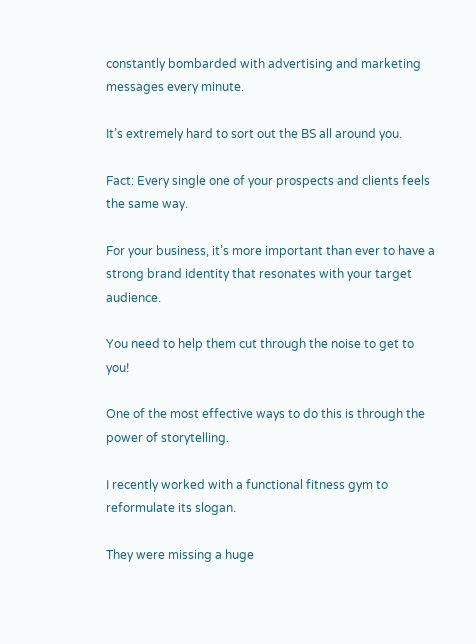constantly bombarded with advertising and marketing messages every minute.

It’s extremely hard to sort out the BS all around you.

Fact: Every single one of your prospects and clients feels the same way.

For your business, it’s more important than ever to have a strong brand identity that resonates with your target audience.

You need to help them cut through the noise to get to you!

One of the most effective ways to do this is through the power of storytelling.

I recently worked with a functional fitness gym to reformulate its slogan.

They were missing a huge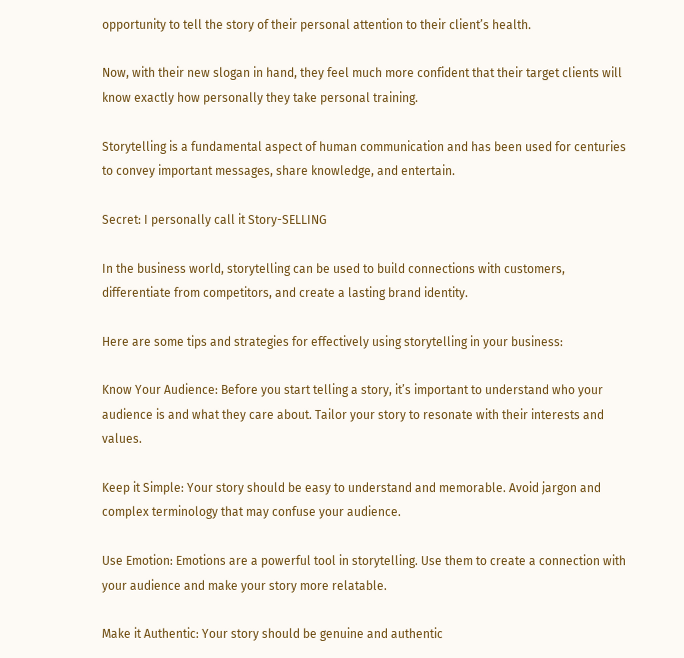opportunity to tell the story of their personal attention to their client’s health.

Now, with their new slogan in hand, they feel much more confident that their target clients will know exactly how personally they take personal training.

Storytelling is a fundamental aspect of human communication and has been used for centuries to convey important messages, share knowledge, and entertain.

Secret: I personally call it Story-SELLING

In the business world, storytelling can be used to build connections with customers, differentiate from competitors, and create a lasting brand identity.

Here are some tips and strategies for effectively using storytelling in your business:

Know Your Audience: Before you start telling a story, it’s important to understand who your audience is and what they care about. Tailor your story to resonate with their interests and values.

Keep it Simple: Your story should be easy to understand and memorable. Avoid jargon and complex terminology that may confuse your audience.

Use Emotion: Emotions are a powerful tool in storytelling. Use them to create a connection with your audience and make your story more relatable.

Make it Authentic: Your story should be genuine and authentic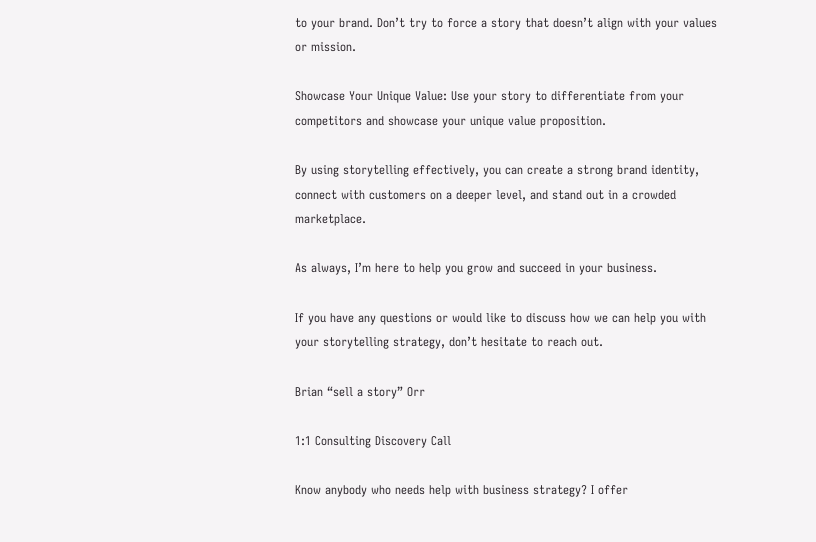to your brand. Don’t try to force a story that doesn’t align with your values or mission.

Showcase Your Unique Value: Use your story to differentiate from your competitors and showcase your unique value proposition.

By using storytelling effectively, you can create a strong brand identity, connect with customers on a deeper level, and stand out in a crowded marketplace.

As always, I’m here to help you grow and succeed in your business.

If you have any questions or would like to discuss how we can help you with your storytelling strategy, don’t hesitate to reach out.

Brian “sell a story” Orr

1:1 Consulting Discovery Call

Know anybody who needs help with business strategy? I offer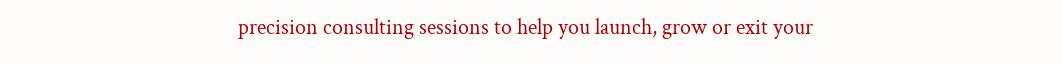precision consulting sessions to help you launch, grow or exit your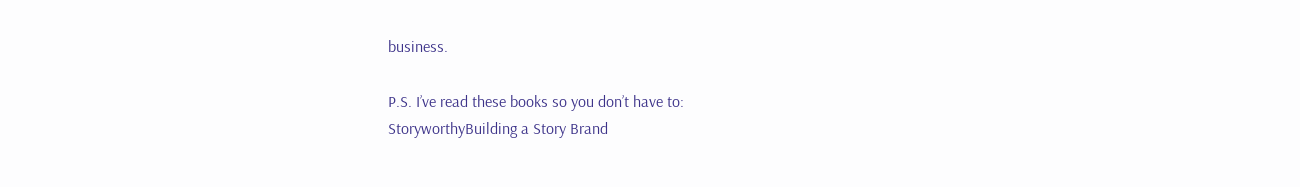business.

P.S. I’ve read these books so you don’t have to:
StoryworthyBuilding a Story Brand